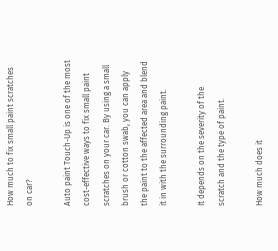How much to fix small paint scratches on car?

Auto paint Touch-Up is one of the most cost-effective ways to fix small paint scratches on your car. By using a small brush or cotton swab, you can apply the paint to the affected area and blend it in with the surrounding paint.

It depends on the severity of the scratch and the type of paint.

How much does it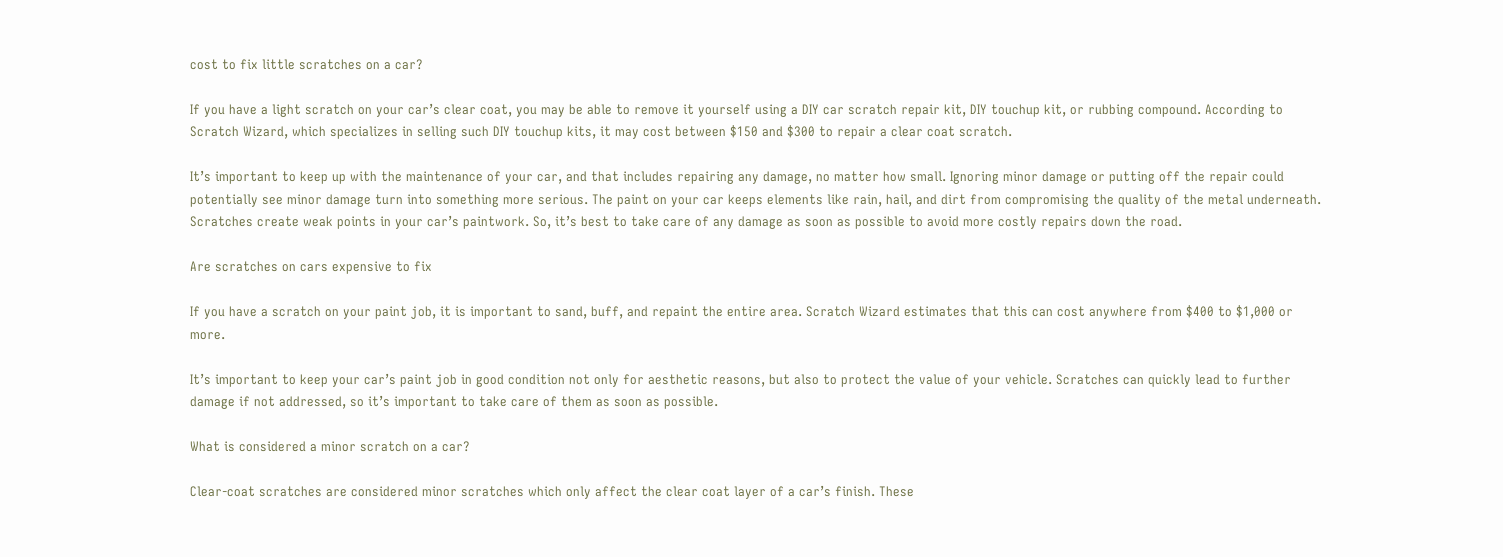cost to fix little scratches on a car?

If you have a light scratch on your car’s clear coat, you may be able to remove it yourself using a DIY car scratch repair kit, DIY touchup kit, or rubbing compound. According to Scratch Wizard, which specializes in selling such DIY touchup kits, it may cost between $150 and $300 to repair a clear coat scratch.

It’s important to keep up with the maintenance of your car, and that includes repairing any damage, no matter how small. Ignoring minor damage or putting off the repair could potentially see minor damage turn into something more serious. The paint on your car keeps elements like rain, hail, and dirt from compromising the quality of the metal underneath. Scratches create weak points in your car’s paintwork. So, it’s best to take care of any damage as soon as possible to avoid more costly repairs down the road.

Are scratches on cars expensive to fix

If you have a scratch on your paint job, it is important to sand, buff, and repaint the entire area. Scratch Wizard estimates that this can cost anywhere from $400 to $1,000 or more.

It’s important to keep your car’s paint job in good condition not only for aesthetic reasons, but also to protect the value of your vehicle. Scratches can quickly lead to further damage if not addressed, so it’s important to take care of them as soon as possible.

What is considered a minor scratch on a car?

Clear-coat scratches are considered minor scratches which only affect the clear coat layer of a car’s finish. These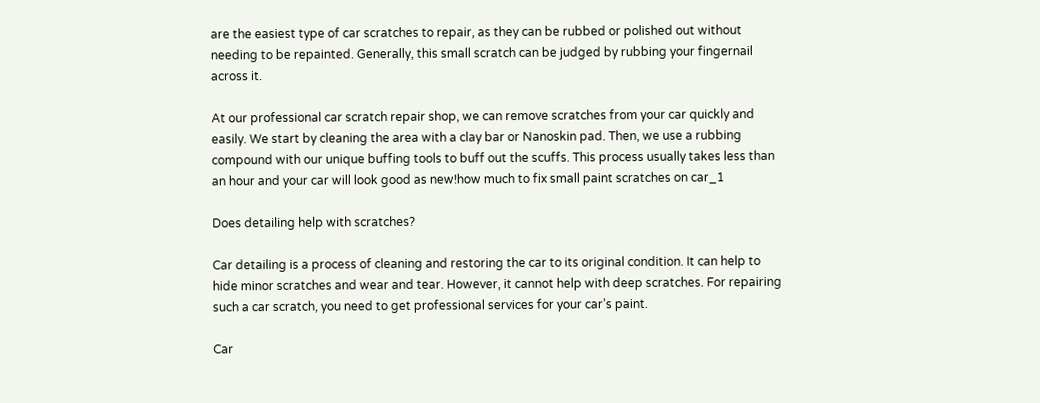are the easiest type of car scratches to repair, as they can be rubbed or polished out without needing to be repainted. Generally, this small scratch can be judged by rubbing your fingernail across it.

At our professional car scratch repair shop, we can remove scratches from your car quickly and easily. We start by cleaning the area with a clay bar or Nanoskin pad. Then, we use a rubbing compound with our unique buffing tools to buff out the scuffs. This process usually takes less than an hour and your car will look good as new!how much to fix small paint scratches on car_1

Does detailing help with scratches?

Car detailing is a process of cleaning and restoring the car to its original condition. It can help to hide minor scratches and wear and tear. However, it cannot help with deep scratches. For repairing such a car scratch, you need to get professional services for your car’s paint.

Car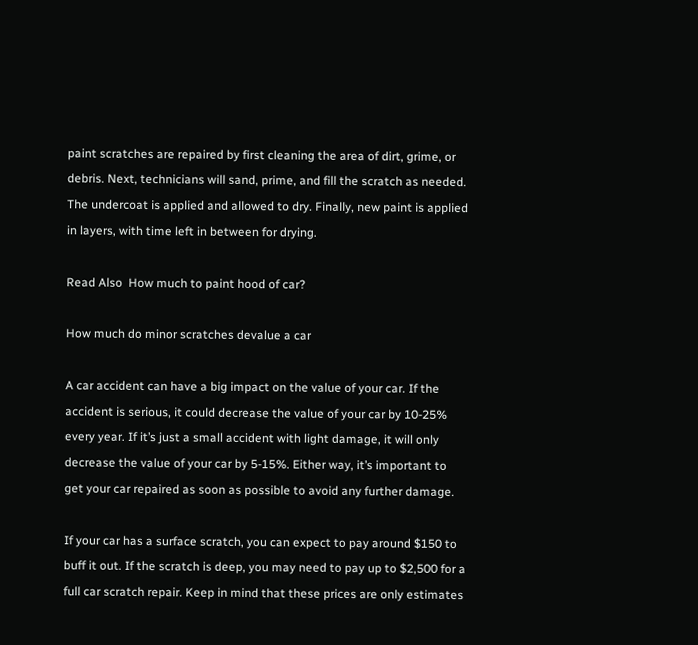paint scratches are repaired by first cleaning the area of dirt, grime, or debris. Next, technicians will sand, prime, and fill the scratch as needed. The undercoat is applied and allowed to dry. Finally, new paint is applied in layers, with time left in between for drying.

Read Also  How much to paint hood of car?

How much do minor scratches devalue a car

A car accident can have a big impact on the value of your car. If the accident is serious, it could decrease the value of your car by 10-25% every year. If it’s just a small accident with light damage, it will only decrease the value of your car by 5-15%. Either way, it’s important to get your car repaired as soon as possible to avoid any further damage.

If your car has a surface scratch, you can expect to pay around $150 to buff it out. If the scratch is deep, you may need to pay up to $2,500 for a full car scratch repair. Keep in mind that these prices are only estimates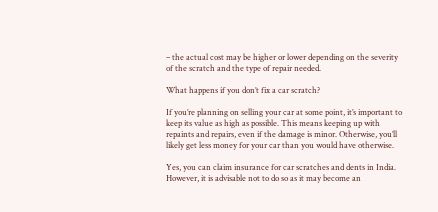– the actual cost may be higher or lower depending on the severity of the scratch and the type of repair needed.

What happens if you don’t fix a car scratch?

If you’re planning on selling your car at some point, it’s important to keep its value as high as possible. This means keeping up with repaints and repairs, even if the damage is minor. Otherwise, you’ll likely get less money for your car than you would have otherwise.

Yes, you can claim insurance for car scratches and dents in India. However, it is advisable not to do so as it may become an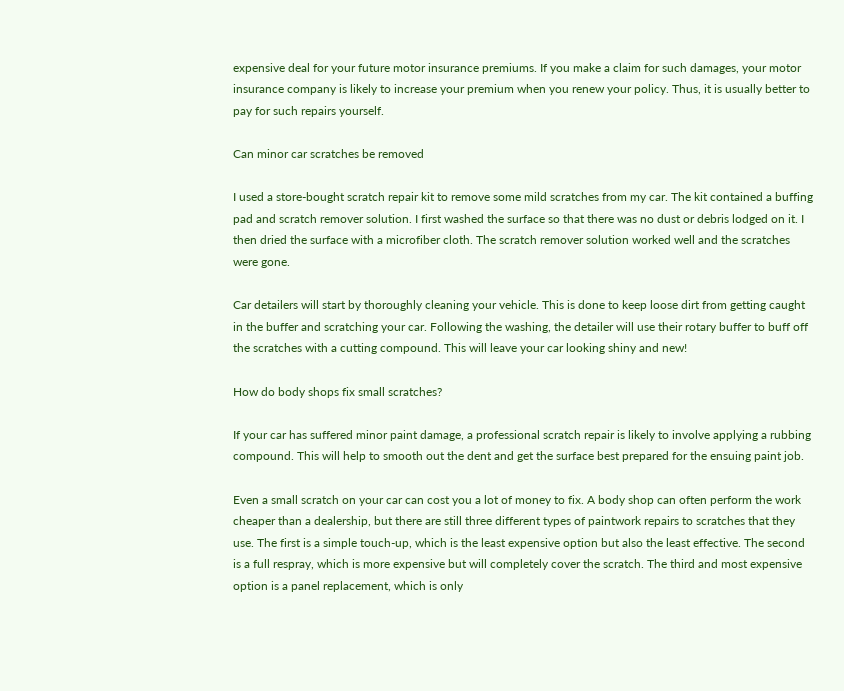expensive deal for your future motor insurance premiums. If you make a claim for such damages, your motor insurance company is likely to increase your premium when you renew your policy. Thus, it is usually better to pay for such repairs yourself.

Can minor car scratches be removed

I used a store-bought scratch repair kit to remove some mild scratches from my car. The kit contained a buffing pad and scratch remover solution. I first washed the surface so that there was no dust or debris lodged on it. I then dried the surface with a microfiber cloth. The scratch remover solution worked well and the scratches were gone.

Car detailers will start by thoroughly cleaning your vehicle. This is done to keep loose dirt from getting caught in the buffer and scratching your car. Following the washing, the detailer will use their rotary buffer to buff off the scratches with a cutting compound. This will leave your car looking shiny and new!

How do body shops fix small scratches?

If your car has suffered minor paint damage, a professional scratch repair is likely to involve applying a rubbing compound. This will help to smooth out the dent and get the surface best prepared for the ensuing paint job.

Even a small scratch on your car can cost you a lot of money to fix. A body shop can often perform the work cheaper than a dealership, but there are still three different types of paintwork repairs to scratches that they use. The first is a simple touch-up, which is the least expensive option but also the least effective. The second is a full respray, which is more expensive but will completely cover the scratch. The third and most expensive option is a panel replacement, which is only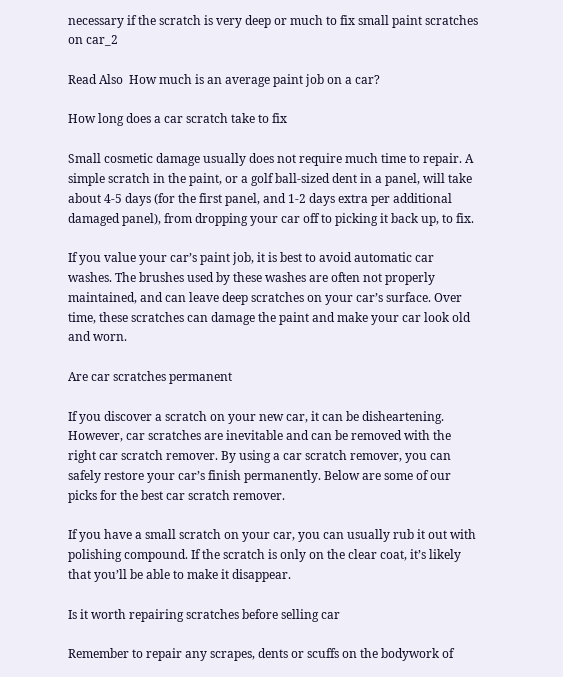necessary if the scratch is very deep or much to fix small paint scratches on car_2

Read Also  How much is an average paint job on a car?

How long does a car scratch take to fix

Small cosmetic damage usually does not require much time to repair. A simple scratch in the paint, or a golf ball-sized dent in a panel, will take about 4-5 days (for the first panel, and 1-2 days extra per additional damaged panel), from dropping your car off to picking it back up, to fix.

If you value your car’s paint job, it is best to avoid automatic car washes. The brushes used by these washes are often not properly maintained, and can leave deep scratches on your car’s surface. Over time, these scratches can damage the paint and make your car look old and worn.

Are car scratches permanent

If you discover a scratch on your new car, it can be disheartening. However, car scratches are inevitable and can be removed with the right car scratch remover. By using a car scratch remover, you can safely restore your car’s finish permanently. Below are some of our picks for the best car scratch remover.

If you have a small scratch on your car, you can usually rub it out with polishing compound. If the scratch is only on the clear coat, it’s likely that you’ll be able to make it disappear.

Is it worth repairing scratches before selling car

Remember to repair any scrapes, dents or scuffs on the bodywork of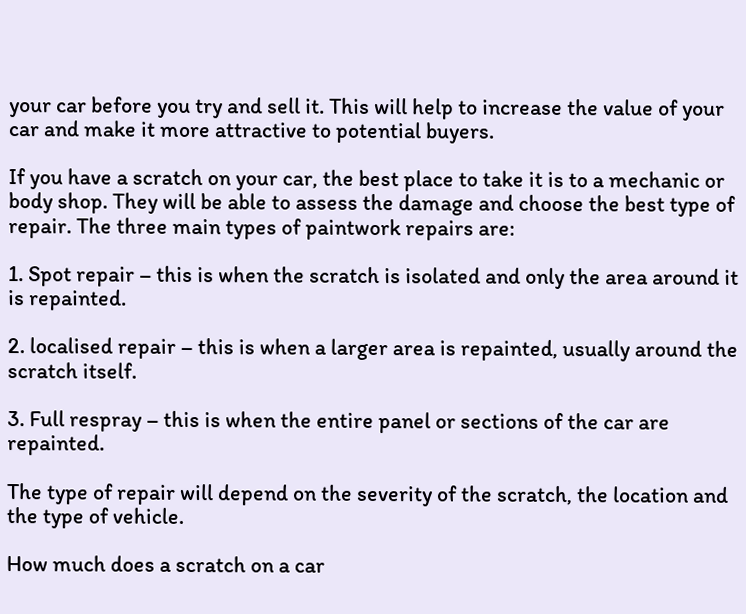your car before you try and sell it. This will help to increase the value of your car and make it more attractive to potential buyers.

If you have a scratch on your car, the best place to take it is to a mechanic or body shop. They will be able to assess the damage and choose the best type of repair. The three main types of paintwork repairs are:

1. Spot repair – this is when the scratch is isolated and only the area around it is repainted.

2. localised repair – this is when a larger area is repainted, usually around the scratch itself.

3. Full respray – this is when the entire panel or sections of the car are repainted.

The type of repair will depend on the severity of the scratch, the location and the type of vehicle.

How much does a scratch on a car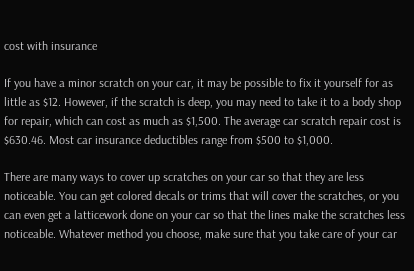cost with insurance

If you have a minor scratch on your car, it may be possible to fix it yourself for as little as $12. However, if the scratch is deep, you may need to take it to a body shop for repair, which can cost as much as $1,500. The average car scratch repair cost is $630.46. Most car insurance deductibles range from $500 to $1,000.

There are many ways to cover up scratches on your car so that they are less noticeable. You can get colored decals or trims that will cover the scratches, or you can even get a latticework done on your car so that the lines make the scratches less noticeable. Whatever method you choose, make sure that you take care of your car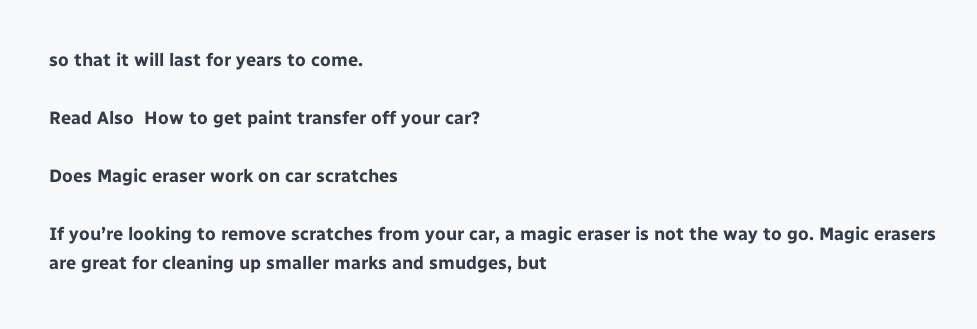so that it will last for years to come.

Read Also  How to get paint transfer off your car?

Does Magic eraser work on car scratches

If you’re looking to remove scratches from your car, a magic eraser is not the way to go. Magic erasers are great for cleaning up smaller marks and smudges, but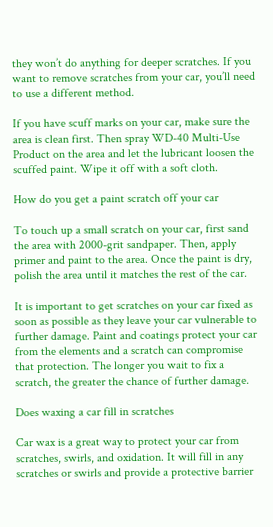they won’t do anything for deeper scratches. If you want to remove scratches from your car, you’ll need to use a different method.

If you have scuff marks on your car, make sure the area is clean first. Then spray WD-40 Multi-Use Product on the area and let the lubricant loosen the scuffed paint. Wipe it off with a soft cloth.

How do you get a paint scratch off your car

To touch up a small scratch on your car, first sand the area with 2000-grit sandpaper. Then, apply primer and paint to the area. Once the paint is dry, polish the area until it matches the rest of the car.

It is important to get scratches on your car fixed as soon as possible as they leave your car vulnerable to further damage. Paint and coatings protect your car from the elements and a scratch can compromise that protection. The longer you wait to fix a scratch, the greater the chance of further damage.

Does waxing a car fill in scratches

Car wax is a great way to protect your car from scratches, swirls, and oxidation. It will fill in any scratches or swirls and provide a protective barrier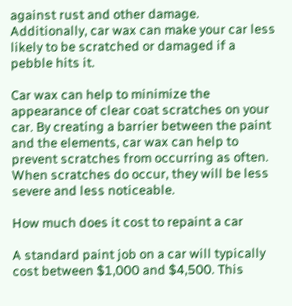against rust and other damage. Additionally, car wax can make your car less likely to be scratched or damaged if a pebble hits it.

Car wax can help to minimize the appearance of clear coat scratches on your car. By creating a barrier between the paint and the elements, car wax can help to prevent scratches from occurring as often. When scratches do occur, they will be less severe and less noticeable.

How much does it cost to repaint a car

A standard paint job on a car will typically cost between $1,000 and $4,500. This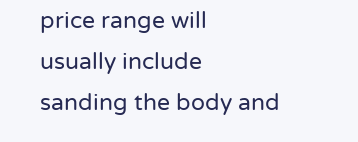price range will usually include sanding the body and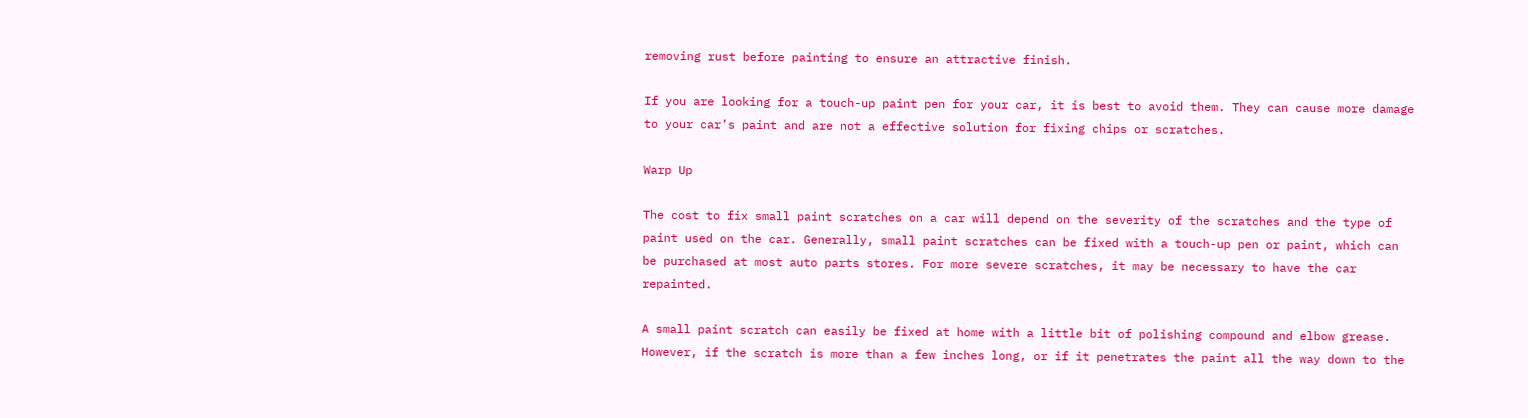removing rust before painting to ensure an attractive finish.

If you are looking for a touch-up paint pen for your car, it is best to avoid them. They can cause more damage to your car’s paint and are not a effective solution for fixing chips or scratches.

Warp Up

The cost to fix small paint scratches on a car will depend on the severity of the scratches and the type of paint used on the car. Generally, small paint scratches can be fixed with a touch-up pen or paint, which can be purchased at most auto parts stores. For more severe scratches, it may be necessary to have the car repainted.

A small paint scratch can easily be fixed at home with a little bit of polishing compound and elbow grease. However, if the scratch is more than a few inches long, or if it penetrates the paint all the way down to the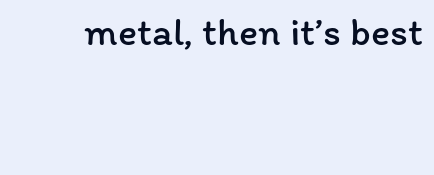metal, then it’s best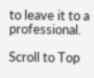to leave it to a professional.

Scroll to Top